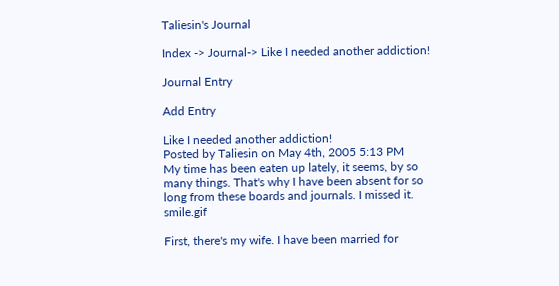Taliesin's Journal

Index -> Journal-> Like I needed another addiction!

Journal Entry

Add Entry

Like I needed another addiction!
Posted by Taliesin on May 4th, 2005 5:13 PM
My time has been eaten up lately, it seems, by so many things. That's why I have been absent for so long from these boards and journals. I missed it. smile.gif

First, there's my wife. I have been married for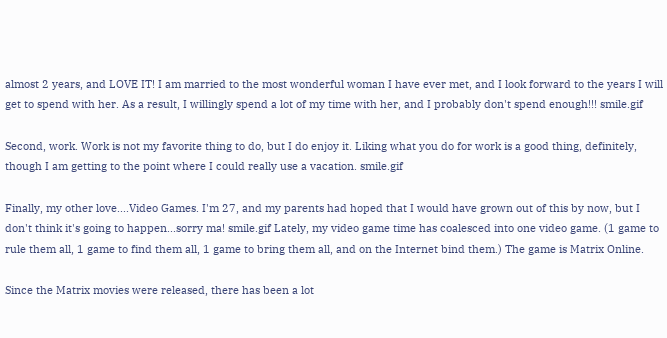almost 2 years, and LOVE IT! I am married to the most wonderful woman I have ever met, and I look forward to the years I will get to spend with her. As a result, I willingly spend a lot of my time with her, and I probably don't spend enough!!! smile.gif

Second, work. Work is not my favorite thing to do, but I do enjoy it. Liking what you do for work is a good thing, definitely, though I am getting to the point where I could really use a vacation. smile.gif

Finally, my other love....Video Games. I'm 27, and my parents had hoped that I would have grown out of this by now, but I don't think it's going to happen...sorry ma! smile.gif Lately, my video game time has coalesced into one video game. (1 game to rule them all, 1 game to find them all, 1 game to bring them all, and on the Internet bind them.) The game is Matrix Online.

Since the Matrix movies were released, there has been a lot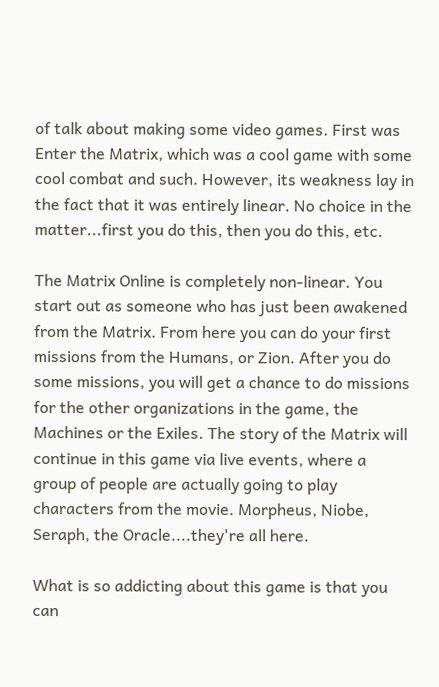of talk about making some video games. First was Enter the Matrix, which was a cool game with some cool combat and such. However, its weakness lay in the fact that it was entirely linear. No choice in the matter...first you do this, then you do this, etc.

The Matrix Online is completely non-linear. You start out as someone who has just been awakened from the Matrix. From here you can do your first missions from the Humans, or Zion. After you do some missions, you will get a chance to do missions for the other organizations in the game, the Machines or the Exiles. The story of the Matrix will continue in this game via live events, where a group of people are actually going to play characters from the movie. Morpheus, Niobe, Seraph, the Oracle....they're all here.

What is so addicting about this game is that you can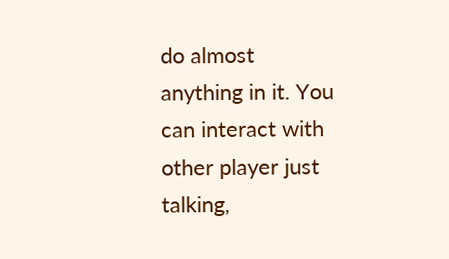do almost anything in it. You can interact with other player just talking,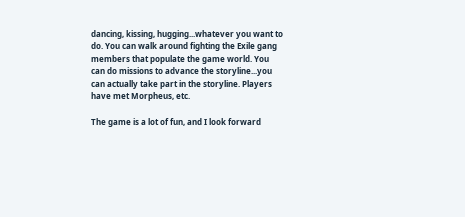dancing, kissing, hugging...whatever you want to do. You can walk around fighting the Exile gang members that populate the game world. You can do missions to advance the storyline...you can actually take part in the storyline. Players have met Morpheus, etc.

The game is a lot of fun, and I look forward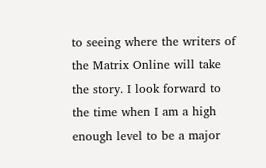to seeing where the writers of the Matrix Online will take the story. I look forward to the time when I am a high enough level to be a major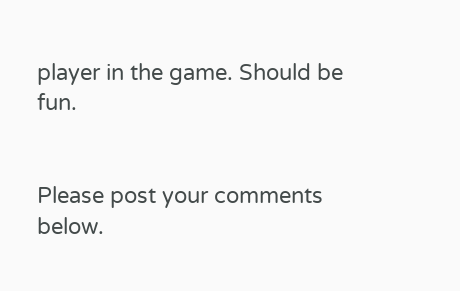player in the game. Should be fun.


Please post your comments below.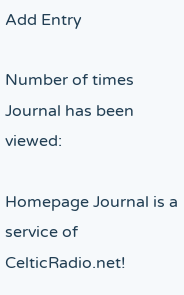Add Entry

Number of times Journal has been viewed:

Homepage Journal is a service of CelticRadio.net!